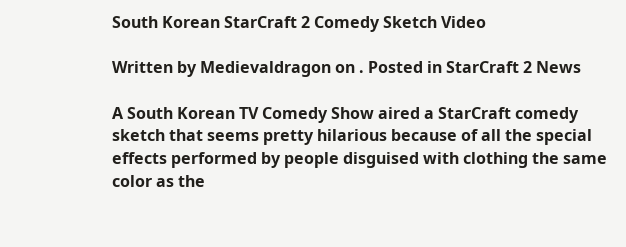South Korean StarCraft 2 Comedy Sketch Video

Written by Medievaldragon on . Posted in StarCraft 2 News

A South Korean TV Comedy Show aired a StarCraft comedy sketch that seems pretty hilarious because of all the special effects performed by people disguised with clothing the same color as the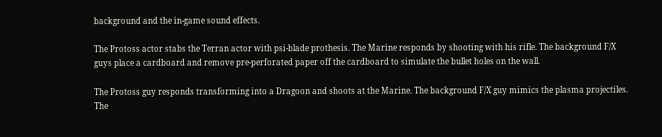background and the in-game sound effects.

The Protoss actor stabs the Terran actor with psi-blade prothesis. The Marine responds by shooting with his rifle. The background F/X guys place a cardboard and remove pre-perforated paper off the cardboard to simulate the bullet holes on the wall.

The Protoss guy responds transforming into a Dragoon and shoots at the Marine. The background F/X guy mimics the plasma projectiles. The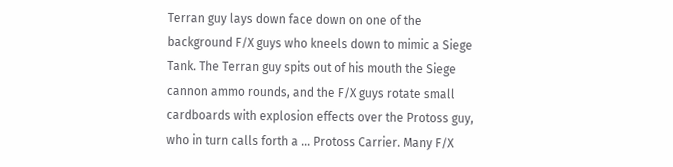Terran guy lays down face down on one of the background F/X guys who kneels down to mimic a Siege Tank. The Terran guy spits out of his mouth the Siege cannon ammo rounds, and the F/X guys rotate small cardboards with explosion effects over the Protoss guy, who in turn calls forth a … Protoss Carrier. Many F/X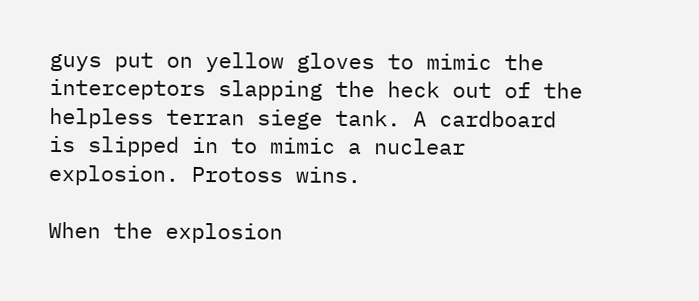guys put on yellow gloves to mimic the interceptors slapping the heck out of the helpless terran siege tank. A cardboard is slipped in to mimic a nuclear explosion. Protoss wins.

When the explosion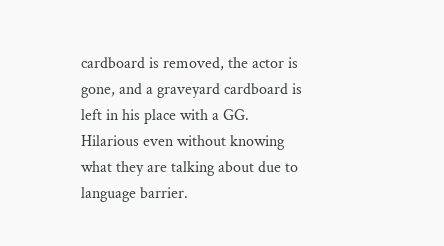cardboard is removed, the actor is gone, and a graveyard cardboard is left in his place with a GG. Hilarious even without knowing what they are talking about due to language barrier.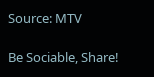Source: MTV

Be Sociable, Share!